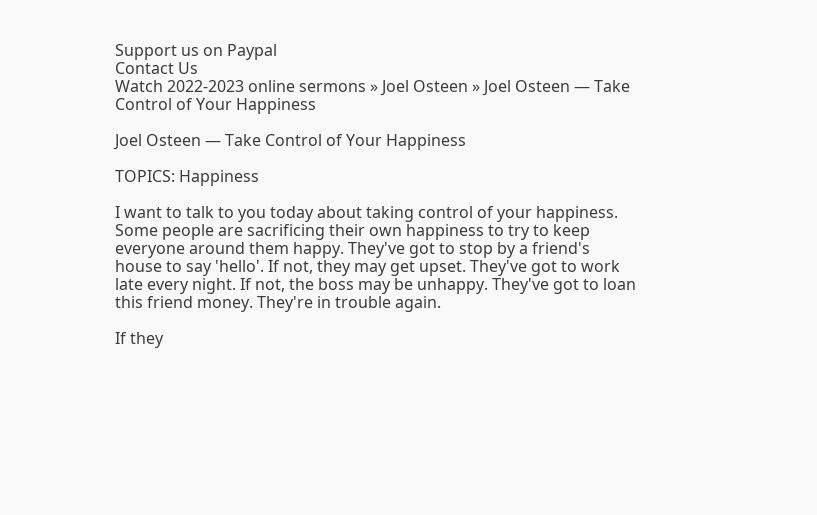Support us on Paypal
Contact Us
Watch 2022-2023 online sermons » Joel Osteen » Joel Osteen — Take Control of Your Happiness

Joel Osteen — Take Control of Your Happiness

TOPICS: Happiness

I want to talk to you today about taking control of your happiness. Some people are sacrificing their own happiness to try to keep everyone around them happy. They've got to stop by a friend's house to say 'hello'. If not, they may get upset. They've got to work late every night. If not, the boss may be unhappy. They've got to loan this friend money. They're in trouble again.

If they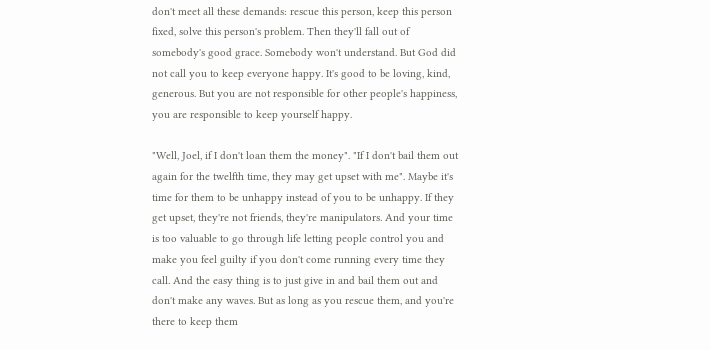don't meet all these demands: rescue this person, keep this person fixed, solve this person's problem. Then they'll fall out of somebody's good grace. Somebody won't understand. But God did not call you to keep everyone happy. It's good to be loving, kind, generous. But you are not responsible for other people's happiness, you are responsible to keep yourself happy.

"Well, Joel, if I don't loan them the money". "If I don't bail them out again for the twelfth time, they may get upset with me". Maybe it's time for them to be unhappy instead of you to be unhappy. If they get upset, they're not friends, they're manipulators. And your time is too valuable to go through life letting people control you and make you feel guilty if you don't come running every time they call. And the easy thing is to just give in and bail them out and don't make any waves. But as long as you rescue them, and you're there to keep them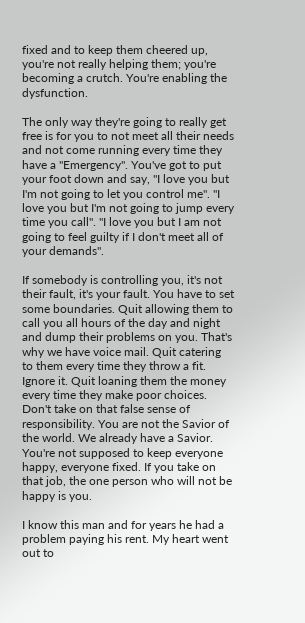fixed and to keep them cheered up, you're not really helping them; you're becoming a crutch. You're enabling the dysfunction.

The only way they're going to really get free is for you to not meet all their needs and not come running every time they have a "Emergency". You've got to put your foot down and say, "I love you but I'm not going to let you control me". "I love you but I'm not going to jump every time you call". "I love you but I am not going to feel guilty if I don't meet all of your demands".

If somebody is controlling you, it's not their fault, it's your fault. You have to set some boundaries. Quit allowing them to call you all hours of the day and night and dump their problems on you. That's why we have voice mail. Quit catering to them every time they throw a fit. Ignore it. Quit loaning them the money every time they make poor choices. Don't take on that false sense of responsibility. You are not the Savior of the world. We already have a Savior. You're not supposed to keep everyone happy, everyone fixed. If you take on that job, the one person who will not be happy is you.

I know this man and for years he had a problem paying his rent. My heart went out to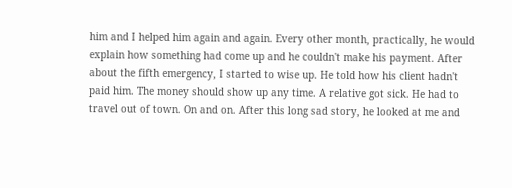him and I helped him again and again. Every other month, practically, he would explain how something had come up and he couldn't make his payment. After about the fifth emergency, I started to wise up. He told how his client hadn't paid him. The money should show up any time. A relative got sick. He had to travel out of town. On and on. After this long sad story, he looked at me and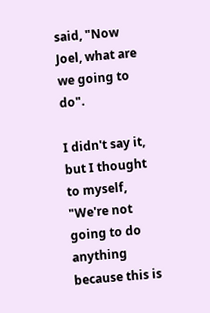said, "Now Joel, what are we going to do".

I didn't say it, but I thought to myself, "We're not going to do anything because this is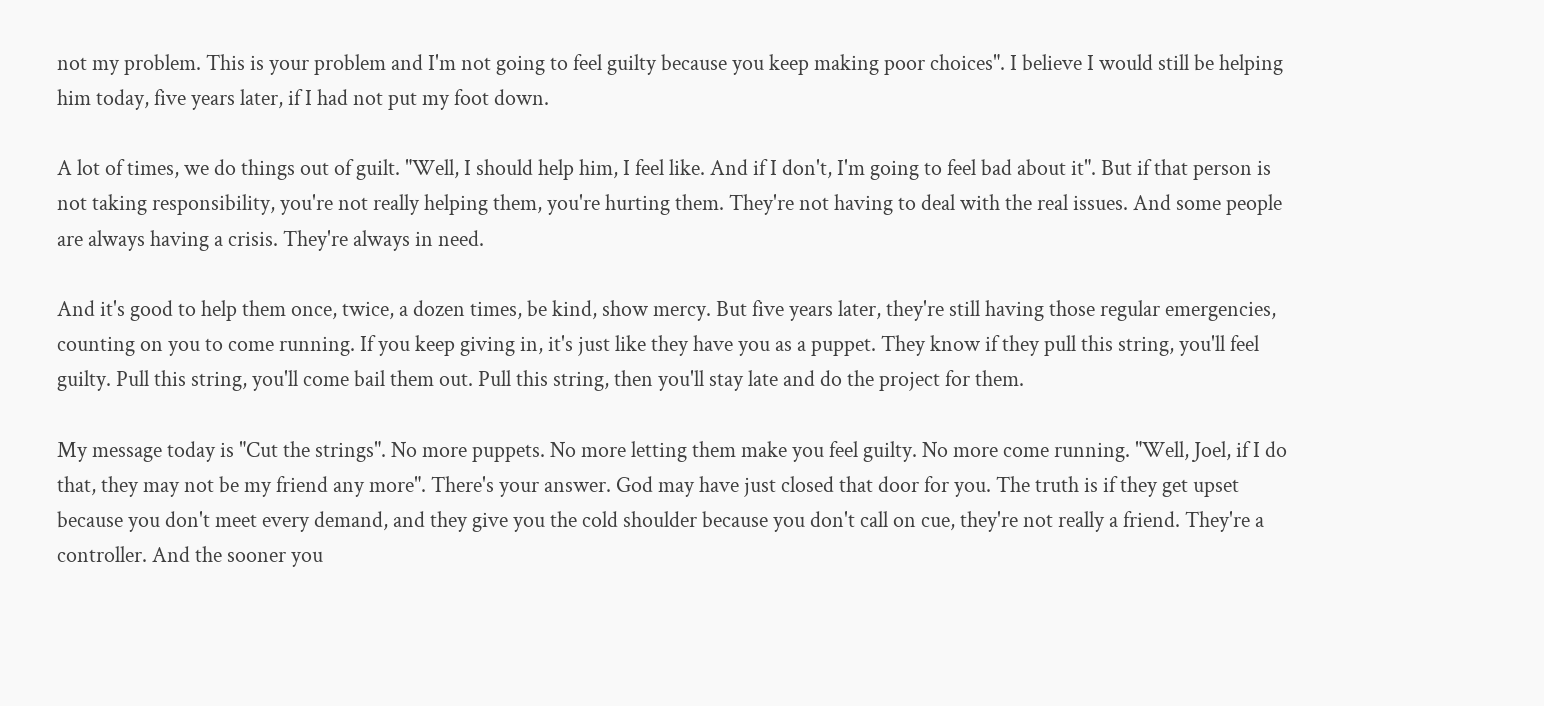not my problem. This is your problem and I'm not going to feel guilty because you keep making poor choices". I believe I would still be helping him today, five years later, if I had not put my foot down.

A lot of times, we do things out of guilt. "Well, I should help him, I feel like. And if I don't, I'm going to feel bad about it". But if that person is not taking responsibility, you're not really helping them, you're hurting them. They're not having to deal with the real issues. And some people are always having a crisis. They're always in need.

And it's good to help them once, twice, a dozen times, be kind, show mercy. But five years later, they're still having those regular emergencies, counting on you to come running. If you keep giving in, it's just like they have you as a puppet. They know if they pull this string, you'll feel guilty. Pull this string, you'll come bail them out. Pull this string, then you'll stay late and do the project for them.

My message today is "Cut the strings". No more puppets. No more letting them make you feel guilty. No more come running. "Well, Joel, if I do that, they may not be my friend any more". There's your answer. God may have just closed that door for you. The truth is if they get upset because you don't meet every demand, and they give you the cold shoulder because you don't call on cue, they're not really a friend. They're a controller. And the sooner you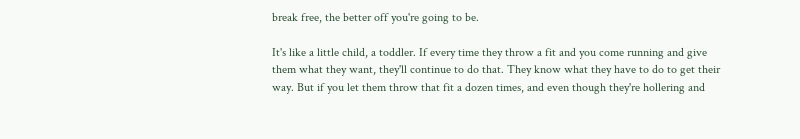break free, the better off you're going to be.

It's like a little child, a toddler. If every time they throw a fit and you come running and give them what they want, they'll continue to do that. They know what they have to do to get their way. But if you let them throw that fit a dozen times, and even though they're hollering and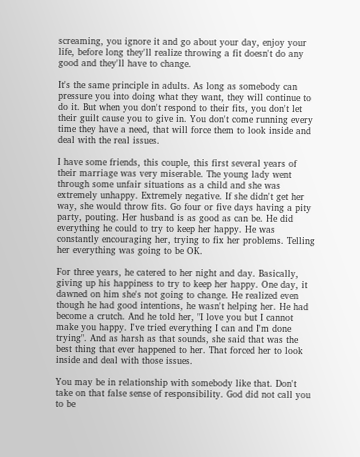screaming, you ignore it and go about your day, enjoy your life, before long they'll realize throwing a fit doesn't do any good and they'll have to change.

It's the same principle in adults. As long as somebody can pressure you into doing what they want, they will continue to do it. But when you don't respond to their fits, you don't let their guilt cause you to give in. You don't come running every time they have a need, that will force them to look inside and deal with the real issues.

I have some friends, this couple, this first several years of their marriage was very miserable. The young lady went through some unfair situations as a child and she was extremely unhappy. Extremely negative. If she didn't get her way, she would throw fits. Go four or five days having a pity party, pouting. Her husband is as good as can be. He did everything he could to try to keep her happy. He was constantly encouraging her, trying to fix her problems. Telling her everything was going to be OK.

For three years, he catered to her night and day. Basically, giving up his happiness to try to keep her happy. One day, it dawned on him she's not going to change. He realized even though he had good intentions, he wasn't helping her. He had become a crutch. And he told her, "I love you but I cannot make you happy. I've tried everything I can and I'm done trying". And as harsh as that sounds, she said that was the best thing that ever happened to her. That forced her to look inside and deal with those issues.

You may be in relationship with somebody like that. Don't take on that false sense of responsibility. God did not call you to be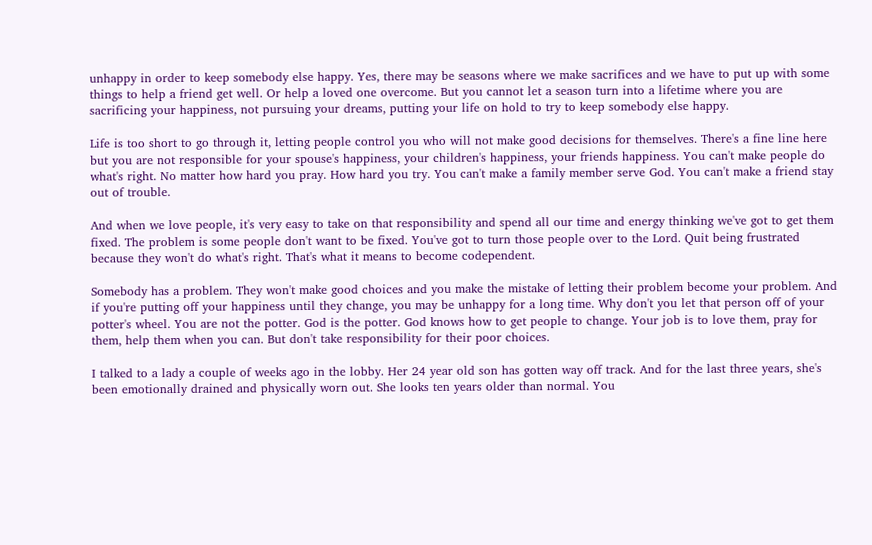unhappy in order to keep somebody else happy. Yes, there may be seasons where we make sacrifices and we have to put up with some things to help a friend get well. Or help a loved one overcome. But you cannot let a season turn into a lifetime where you are sacrificing your happiness, not pursuing your dreams, putting your life on hold to try to keep somebody else happy.

Life is too short to go through it, letting people control you who will not make good decisions for themselves. There's a fine line here but you are not responsible for your spouse's happiness, your children's happiness, your friends happiness. You can't make people do what's right. No matter how hard you pray. How hard you try. You can't make a family member serve God. You can't make a friend stay out of trouble.

And when we love people, it's very easy to take on that responsibility and spend all our time and energy thinking we've got to get them fixed. The problem is some people don't want to be fixed. You've got to turn those people over to the Lord. Quit being frustrated because they won't do what's right. That's what it means to become codependent.

Somebody has a problem. They won't make good choices and you make the mistake of letting their problem become your problem. And if you're putting off your happiness until they change, you may be unhappy for a long time. Why don't you let that person off of your potter's wheel. You are not the potter. God is the potter. God knows how to get people to change. Your job is to love them, pray for them, help them when you can. But don't take responsibility for their poor choices.

I talked to a lady a couple of weeks ago in the lobby. Her 24 year old son has gotten way off track. And for the last three years, she's been emotionally drained and physically worn out. She looks ten years older than normal. You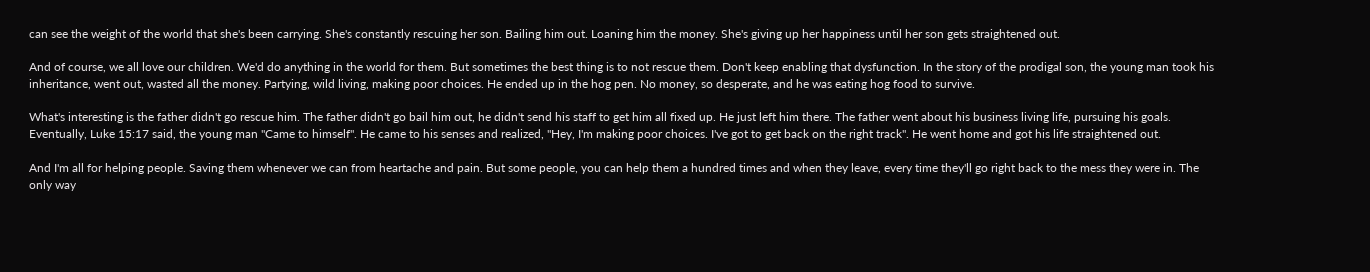can see the weight of the world that she's been carrying. She's constantly rescuing her son. Bailing him out. Loaning him the money. She's giving up her happiness until her son gets straightened out.

And of course, we all love our children. We'd do anything in the world for them. But sometimes the best thing is to not rescue them. Don't keep enabling that dysfunction. In the story of the prodigal son, the young man took his inheritance, went out, wasted all the money. Partying, wild living, making poor choices. He ended up in the hog pen. No money, so desperate, and he was eating hog food to survive.

What's interesting is the father didn't go rescue him. The father didn't go bail him out, he didn't send his staff to get him all fixed up. He just left him there. The father went about his business living life, pursuing his goals. Eventually, Luke 15:17 said, the young man "Came to himself". He came to his senses and realized, "Hey, I'm making poor choices. I've got to get back on the right track". He went home and got his life straightened out.

And I'm all for helping people. Saving them whenever we can from heartache and pain. But some people, you can help them a hundred times and when they leave, every time they'll go right back to the mess they were in. The only way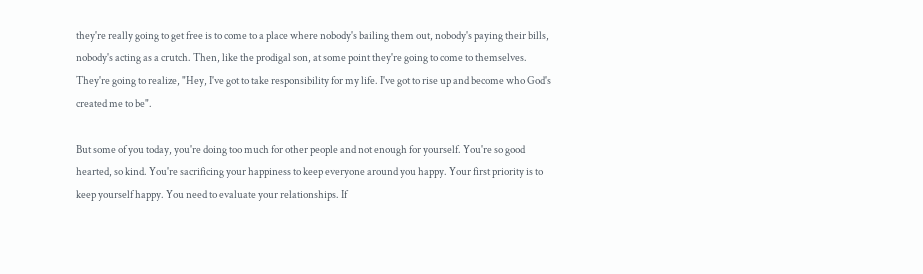they're really going to get free is to come to a place where nobody's bailing them out, nobody's paying their bills, nobody's acting as a crutch. Then, like the prodigal son, at some point they're going to come to themselves. They're going to realize, "Hey, I've got to take responsibility for my life. I've got to rise up and become who God's created me to be".

But some of you today, you're doing too much for other people and not enough for yourself. You're so good hearted, so kind. You're sacrificing your happiness to keep everyone around you happy. Your first priority is to keep yourself happy. You need to evaluate your relationships. If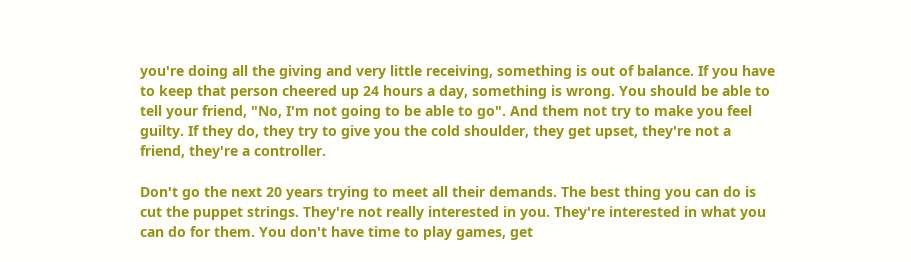you're doing all the giving and very little receiving, something is out of balance. If you have to keep that person cheered up 24 hours a day, something is wrong. You should be able to tell your friend, "No, I'm not going to be able to go". And them not try to make you feel guilty. If they do, they try to give you the cold shoulder, they get upset, they're not a friend, they're a controller.

Don't go the next 20 years trying to meet all their demands. The best thing you can do is cut the puppet strings. They're not really interested in you. They're interested in what you can do for them. You don't have time to play games, get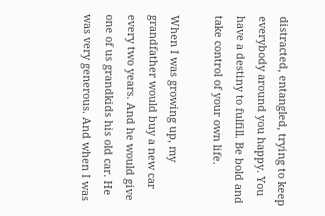distracted, entangled, trying to keep everybody around you happy. You have a destiny to fulfill. Be bold and take control of your own life.

When I was growing up, my grandfather would buy a new car every two years. And he would give one of us grandkids his old car. He was very generous. And when I was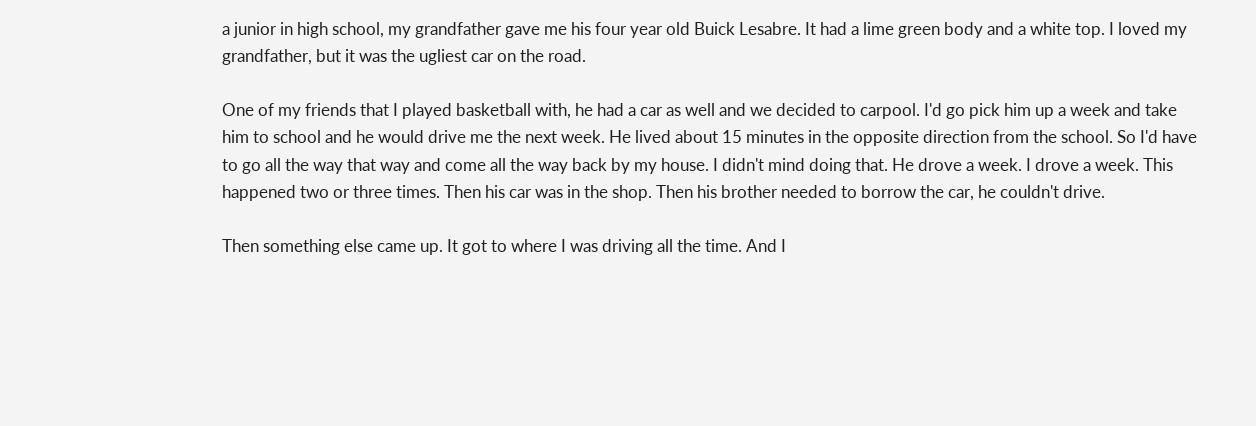a junior in high school, my grandfather gave me his four year old Buick Lesabre. It had a lime green body and a white top. I loved my grandfather, but it was the ugliest car on the road.

One of my friends that I played basketball with, he had a car as well and we decided to carpool. I'd go pick him up a week and take him to school and he would drive me the next week. He lived about 15 minutes in the opposite direction from the school. So I'd have to go all the way that way and come all the way back by my house. I didn't mind doing that. He drove a week. I drove a week. This happened two or three times. Then his car was in the shop. Then his brother needed to borrow the car, he couldn't drive.

Then something else came up. It got to where I was driving all the time. And I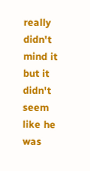really didn't mind it but it didn't seem like he was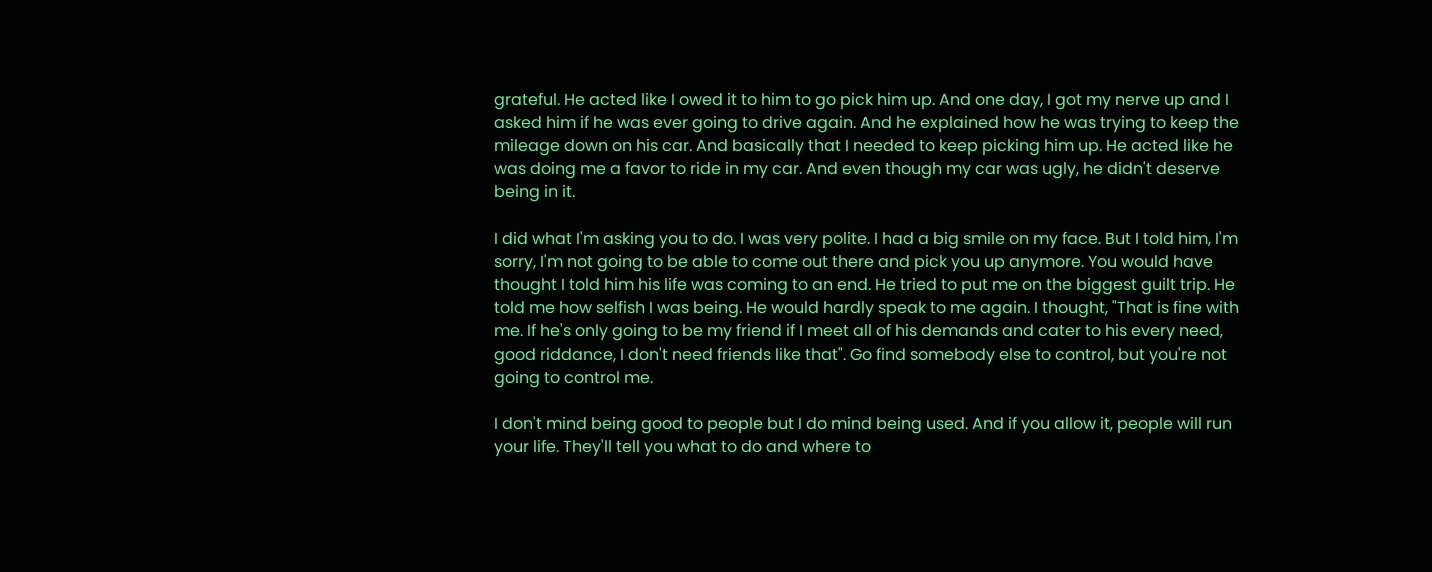grateful. He acted like I owed it to him to go pick him up. And one day, I got my nerve up and I asked him if he was ever going to drive again. And he explained how he was trying to keep the mileage down on his car. And basically that I needed to keep picking him up. He acted like he was doing me a favor to ride in my car. And even though my car was ugly, he didn't deserve being in it.

I did what I'm asking you to do. I was very polite. I had a big smile on my face. But I told him, I'm sorry, I'm not going to be able to come out there and pick you up anymore. You would have thought I told him his life was coming to an end. He tried to put me on the biggest guilt trip. He told me how selfish I was being. He would hardly speak to me again. I thought, "That is fine with me. If he's only going to be my friend if I meet all of his demands and cater to his every need, good riddance, I don't need friends like that". Go find somebody else to control, but you're not going to control me.

I don't mind being good to people but I do mind being used. And if you allow it, people will run your life. They'll tell you what to do and where to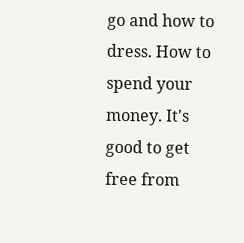go and how to dress. How to spend your money. It's good to get free from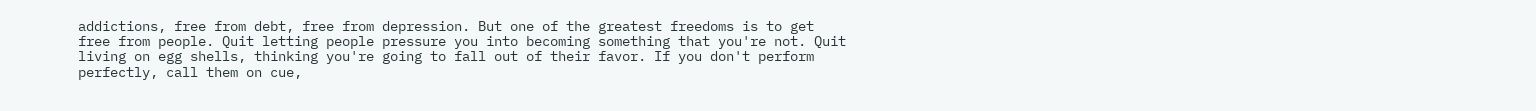addictions, free from debt, free from depression. But one of the greatest freedoms is to get free from people. Quit letting people pressure you into becoming something that you're not. Quit living on egg shells, thinking you're going to fall out of their favor. If you don't perform perfectly, call them on cue,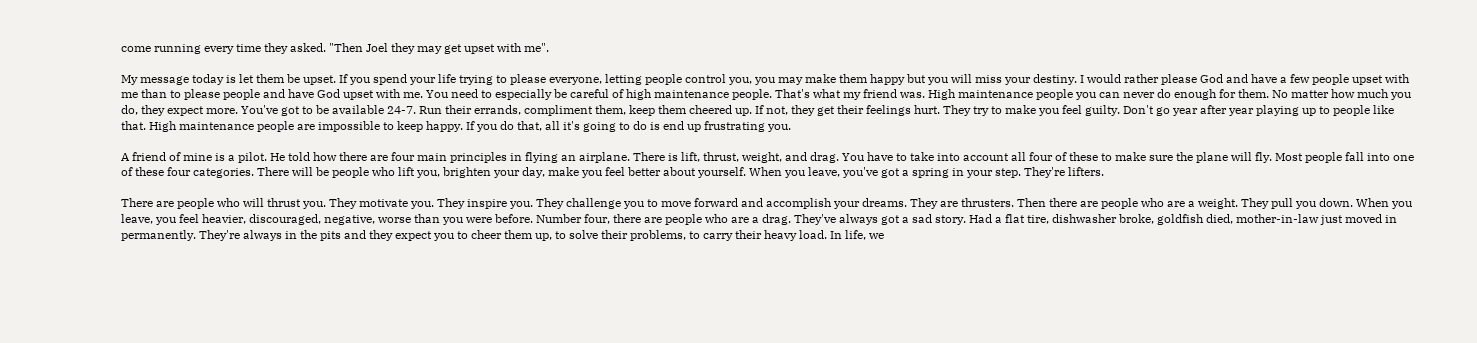come running every time they asked. "Then Joel they may get upset with me".

My message today is let them be upset. If you spend your life trying to please everyone, letting people control you, you may make them happy but you will miss your destiny. I would rather please God and have a few people upset with me than to please people and have God upset with me. You need to especially be careful of high maintenance people. That's what my friend was. High maintenance people you can never do enough for them. No matter how much you do, they expect more. You've got to be available 24-7. Run their errands, compliment them, keep them cheered up. If not, they get their feelings hurt. They try to make you feel guilty. Don't go year after year playing up to people like that. High maintenance people are impossible to keep happy. If you do that, all it's going to do is end up frustrating you.

A friend of mine is a pilot. He told how there are four main principles in flying an airplane. There is lift, thrust, weight, and drag. You have to take into account all four of these to make sure the plane will fly. Most people fall into one of these four categories. There will be people who lift you, brighten your day, make you feel better about yourself. When you leave, you've got a spring in your step. They're lifters.

There are people who will thrust you. They motivate you. They inspire you. They challenge you to move forward and accomplish your dreams. They are thrusters. Then there are people who are a weight. They pull you down. When you leave, you feel heavier, discouraged, negative, worse than you were before. Number four, there are people who are a drag. They've always got a sad story. Had a flat tire, dishwasher broke, goldfish died, mother-in-law just moved in permanently. They're always in the pits and they expect you to cheer them up, to solve their problems, to carry their heavy load. In life, we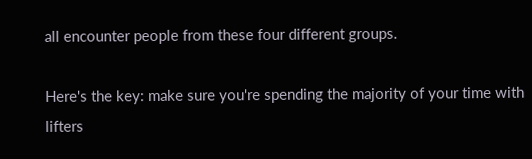all encounter people from these four different groups.

Here's the key: make sure you're spending the majority of your time with lifters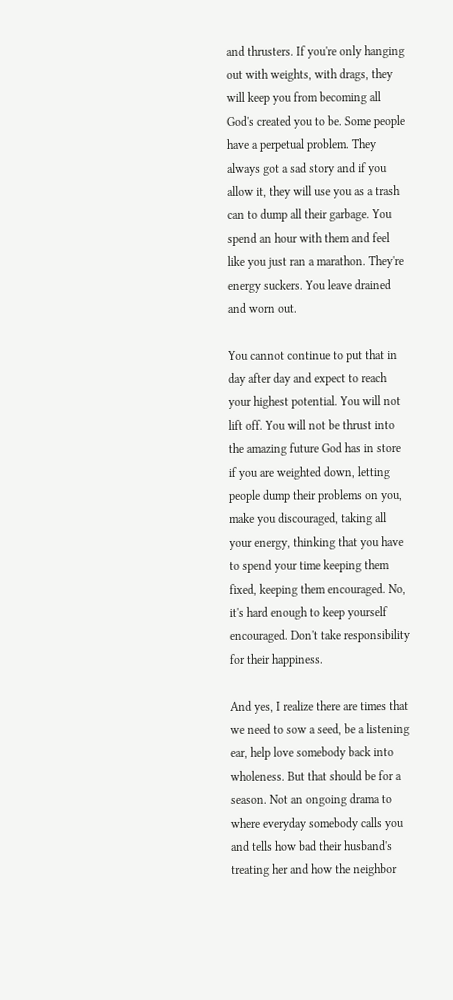and thrusters. If you're only hanging out with weights, with drags, they will keep you from becoming all God's created you to be. Some people have a perpetual problem. They always got a sad story and if you allow it, they will use you as a trash can to dump all their garbage. You spend an hour with them and feel like you just ran a marathon. They're energy suckers. You leave drained and worn out.

You cannot continue to put that in day after day and expect to reach your highest potential. You will not lift off. You will not be thrust into the amazing future God has in store if you are weighted down, letting people dump their problems on you, make you discouraged, taking all your energy, thinking that you have to spend your time keeping them fixed, keeping them encouraged. No, it's hard enough to keep yourself encouraged. Don't take responsibility for their happiness.

And yes, I realize there are times that we need to sow a seed, be a listening ear, help love somebody back into wholeness. But that should be for a season. Not an ongoing drama to where everyday somebody calls you and tells how bad their husband's treating her and how the neighbor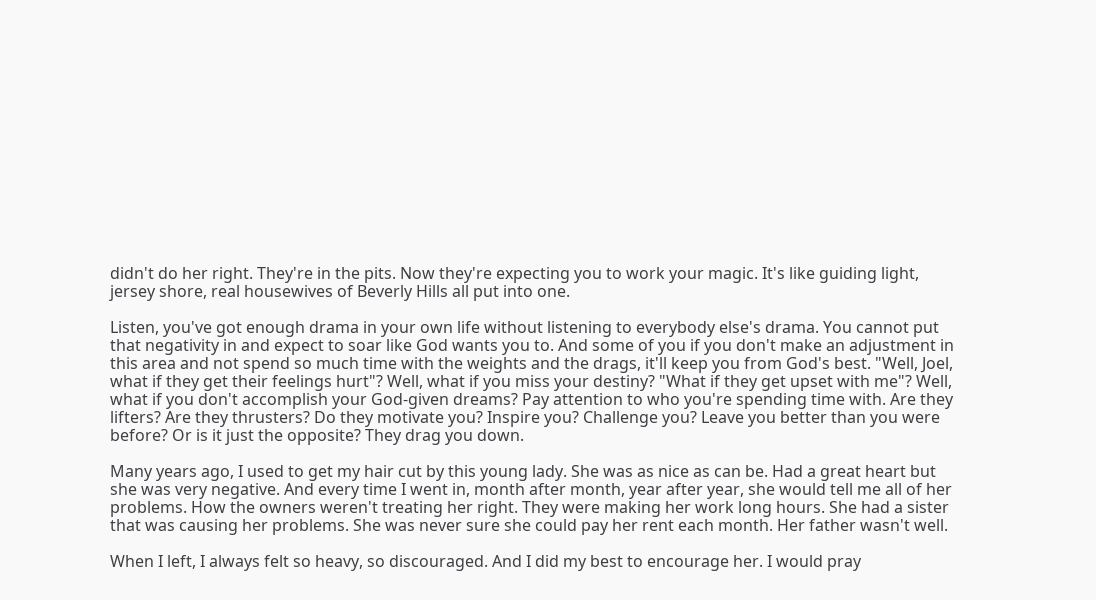didn't do her right. They're in the pits. Now they're expecting you to work your magic. It's like guiding light, jersey shore, real housewives of Beverly Hills all put into one.

Listen, you've got enough drama in your own life without listening to everybody else's drama. You cannot put that negativity in and expect to soar like God wants you to. And some of you if you don't make an adjustment in this area and not spend so much time with the weights and the drags, it'll keep you from God's best. "Well, Joel, what if they get their feelings hurt"? Well, what if you miss your destiny? "What if they get upset with me"? Well, what if you don't accomplish your God-given dreams? Pay attention to who you're spending time with. Are they lifters? Are they thrusters? Do they motivate you? Inspire you? Challenge you? Leave you better than you were before? Or is it just the opposite? They drag you down.

Many years ago, I used to get my hair cut by this young lady. She was as nice as can be. Had a great heart but she was very negative. And every time I went in, month after month, year after year, she would tell me all of her problems. How the owners weren't treating her right. They were making her work long hours. She had a sister that was causing her problems. She was never sure she could pay her rent each month. Her father wasn't well.

When I left, I always felt so heavy, so discouraged. And I did my best to encourage her. I would pray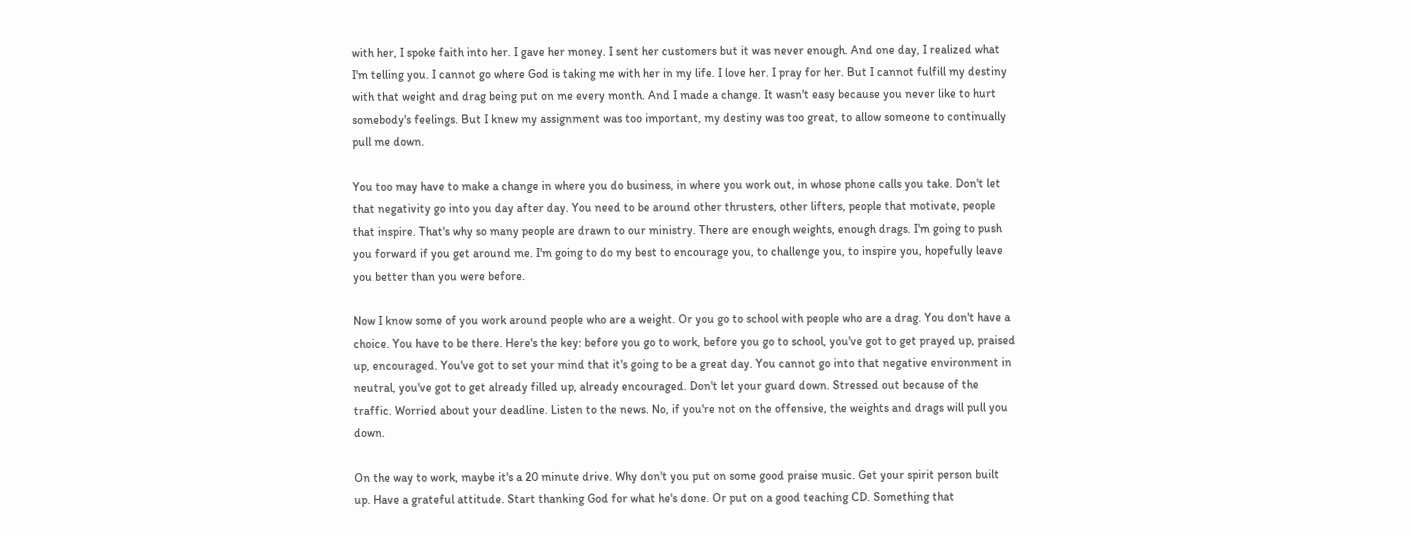with her, I spoke faith into her. I gave her money. I sent her customers but it was never enough. And one day, I realized what I'm telling you. I cannot go where God is taking me with her in my life. I love her. I pray for her. But I cannot fulfill my destiny with that weight and drag being put on me every month. And I made a change. It wasn't easy because you never like to hurt somebody's feelings. But I knew my assignment was too important, my destiny was too great, to allow someone to continually pull me down.

You too may have to make a change in where you do business, in where you work out, in whose phone calls you take. Don't let that negativity go into you day after day. You need to be around other thrusters, other lifters, people that motivate, people that inspire. That's why so many people are drawn to our ministry. There are enough weights, enough drags. I'm going to push you forward if you get around me. I'm going to do my best to encourage you, to challenge you, to inspire you, hopefully leave you better than you were before.

Now I know some of you work around people who are a weight. Or you go to school with people who are a drag. You don't have a choice. You have to be there. Here's the key: before you go to work, before you go to school, you've got to get prayed up, praised up, encouraged. You've got to set your mind that it's going to be a great day. You cannot go into that negative environment in neutral, you've got to get already filled up, already encouraged. Don't let your guard down. Stressed out because of the traffic. Worried about your deadline. Listen to the news. No, if you're not on the offensive, the weights and drags will pull you down.

On the way to work, maybe it's a 20 minute drive. Why don't you put on some good praise music. Get your spirit person built up. Have a grateful attitude. Start thanking God for what he's done. Or put on a good teaching CD. Something that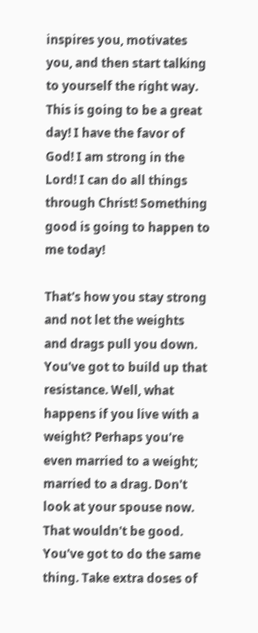inspires you, motivates you, and then start talking to yourself the right way. This is going to be a great day! I have the favor of God! I am strong in the Lord! I can do all things through Christ! Something good is going to happen to me today!

That's how you stay strong and not let the weights and drags pull you down. You've got to build up that resistance. Well, what happens if you live with a weight? Perhaps you're even married to a weight; married to a drag. Don't look at your spouse now. That wouldn't be good. You've got to do the same thing. Take extra doses of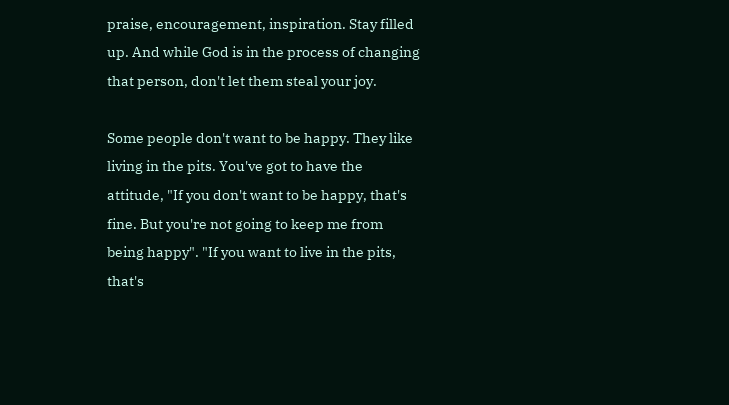praise, encouragement, inspiration. Stay filled up. And while God is in the process of changing that person, don't let them steal your joy.

Some people don't want to be happy. They like living in the pits. You've got to have the attitude, "If you don't want to be happy, that's fine. But you're not going to keep me from being happy". "If you want to live in the pits, that's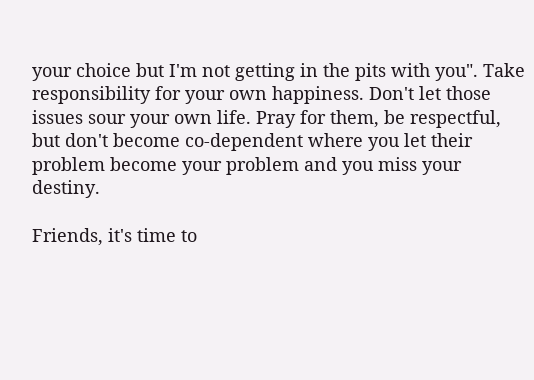your choice but I'm not getting in the pits with you". Take responsibility for your own happiness. Don't let those issues sour your own life. Pray for them, be respectful, but don't become co-dependent where you let their problem become your problem and you miss your destiny.

Friends, it's time to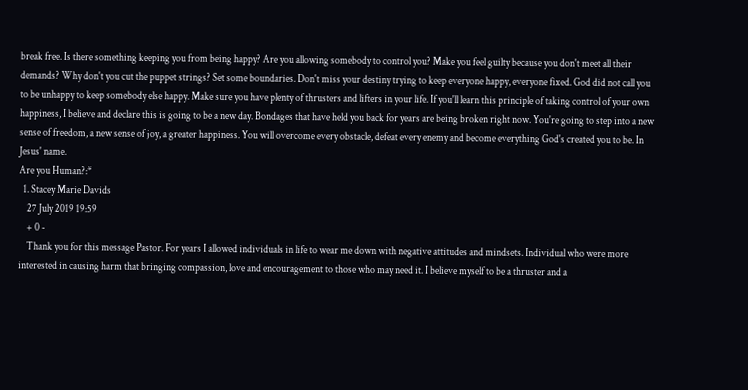break free. Is there something keeping you from being happy? Are you allowing somebody to control you? Make you feel guilty because you don't meet all their demands? Why don't you cut the puppet strings? Set some boundaries. Don't miss your destiny trying to keep everyone happy, everyone fixed. God did not call you to be unhappy to keep somebody else happy. Make sure you have plenty of thrusters and lifters in your life. If you'll learn this principle of taking control of your own happiness, I believe and declare this is going to be a new day. Bondages that have held you back for years are being broken right now. You're going to step into a new sense of freedom, a new sense of joy, a greater happiness. You will overcome every obstacle, defeat every enemy and become everything God's created you to be. In Jesus' name.
Are you Human?:*
  1. Stacey Marie Davids
    27 July 2019 19:59
    + 0 -
    Thank you for this message Pastor. For years I allowed individuals in life to wear me down with negative attitudes and mindsets. Individual who were more interested in causing harm that bringing compassion, love and encouragement to those who may need it. I believe myself to be a thruster and a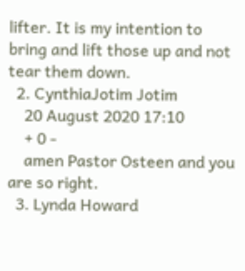lifter. It is my intention to bring and lift those up and not tear them down.
  2. CynthiaJotim Jotim
    20 August 2020 17:10
    + 0 -
    amen Pastor Osteen and you are so right.
  3. Lynda Howard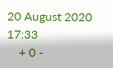20 August 2020 17:33
    + 0 -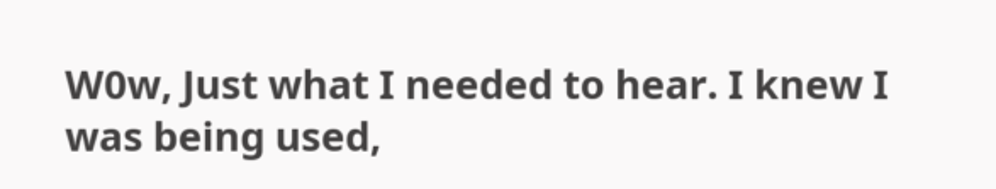W0w, Just what I needed to hear. I knew I was being used,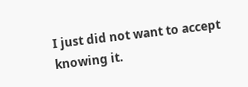I just did not want to accept knowing it.